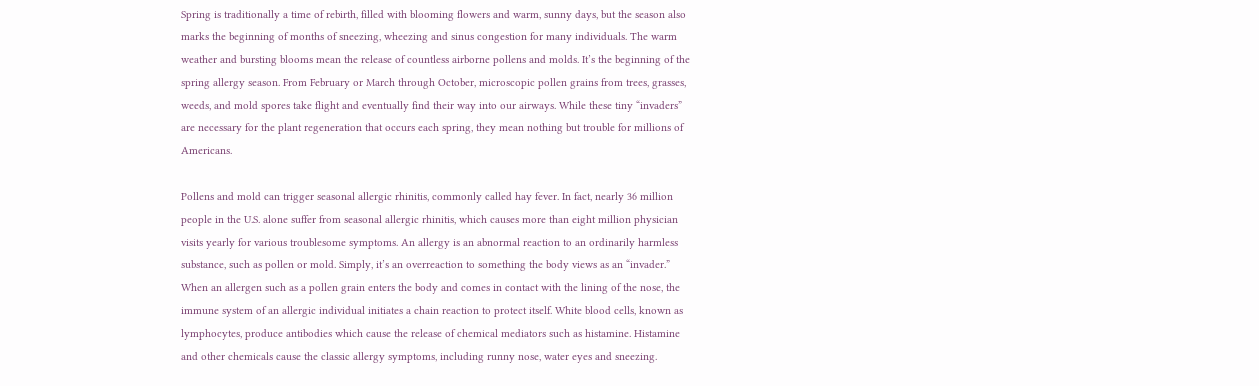Spring is traditionally a time of rebirth, filled with blooming flowers and warm, sunny days, but the season also marks the beginning of months of sneezing, wheezing and sinus congestion for many individuals. The warm weather and bursting blooms mean the release of countless airborne pollens and molds. It’s the beginning of the spring allergy season. From February or March through October, microscopic pollen grains from trees, grasses, weeds, and mold spores take flight and eventually find their way into our airways. While these tiny “invaders” are necessary for the plant regeneration that occurs each spring, they mean nothing but trouble for millions of Americans.

Pollens and mold can trigger seasonal allergic rhinitis, commonly called hay fever. In fact, nearly 36 million people in the U.S. alone suffer from seasonal allergic rhinitis, which causes more than eight million physician visits yearly for various troublesome symptoms. An allergy is an abnormal reaction to an ordinarily harmless substance, such as pollen or mold. Simply, it’s an overreaction to something the body views as an “invader.” When an allergen such as a pollen grain enters the body and comes in contact with the lining of the nose, the immune system of an allergic individual initiates a chain reaction to protect itself. White blood cells, known as lymphocytes, produce antibodies which cause the release of chemical mediators such as histamine. Histamine and other chemicals cause the classic allergy symptoms, including runny nose, water eyes and sneezing.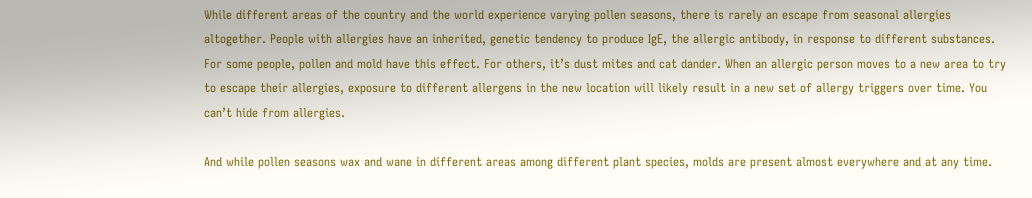While different areas of the country and the world experience varying pollen seasons, there is rarely an escape from seasonal allergies altogether. People with allergies have an inherited, genetic tendency to produce IgE, the allergic antibody, in response to different substances. For some people, pollen and mold have this effect. For others, it’s dust mites and cat dander. When an allergic person moves to a new area to try to escape their allergies, exposure to different allergens in the new location will likely result in a new set of allergy triggers over time. You can’t hide from allergies.

And while pollen seasons wax and wane in different areas among different plant species, molds are present almost everywhere and at any time.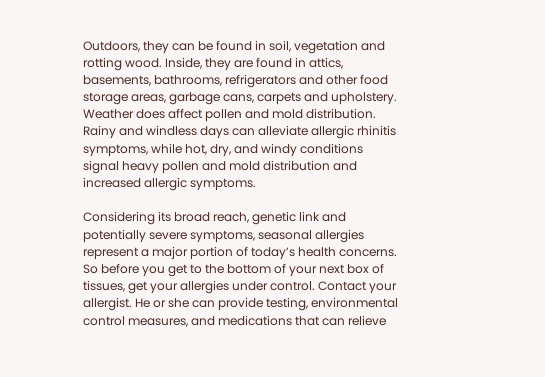Outdoors, they can be found in soil, vegetation and rotting wood. Inside, they are found in attics, basements, bathrooms, refrigerators and other food storage areas, garbage cans, carpets and upholstery. Weather does affect pollen and mold distribution. Rainy and windless days can alleviate allergic rhinitis symptoms, while hot, dry, and windy conditions signal heavy pollen and mold distribution and increased allergic symptoms.

Considering its broad reach, genetic link and potentially severe symptoms, seasonal allergies represent a major portion of today’s health concerns. So before you get to the bottom of your next box of tissues, get your allergies under control. Contact your allergist. He or she can provide testing, environmental control measures, and medications that can relieve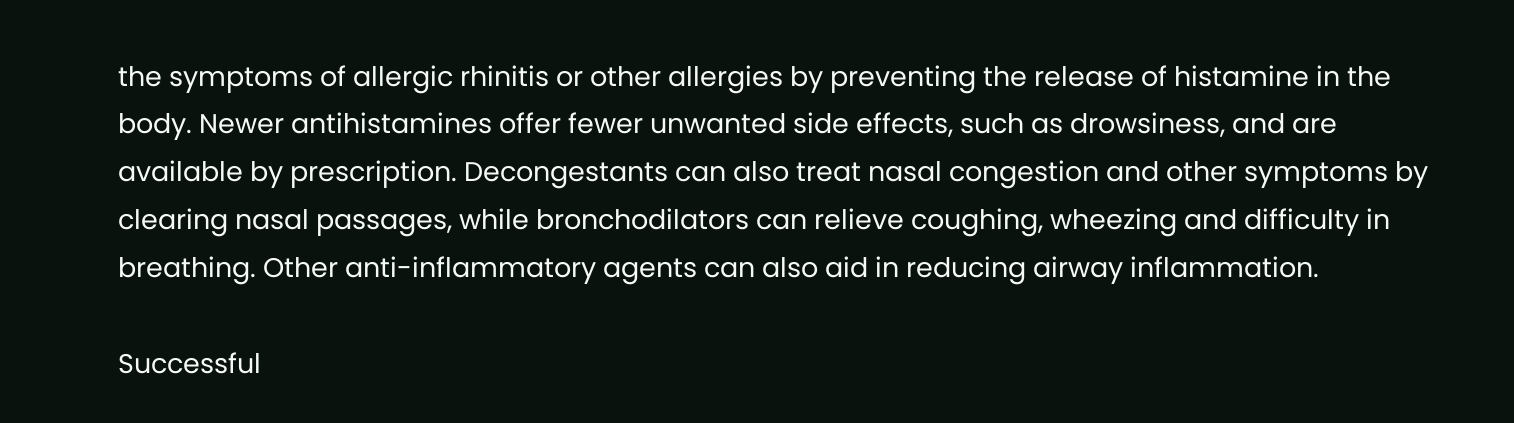the symptoms of allergic rhinitis or other allergies by preventing the release of histamine in the body. Newer antihistamines offer fewer unwanted side effects, such as drowsiness, and are available by prescription. Decongestants can also treat nasal congestion and other symptoms by clearing nasal passages, while bronchodilators can relieve coughing, wheezing and difficulty in breathing. Other anti-inflammatory agents can also aid in reducing airway inflammation.

Successful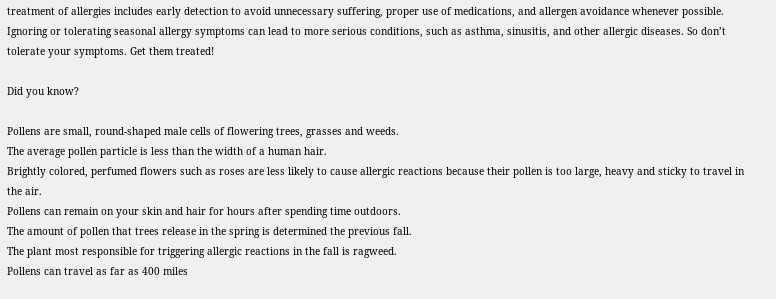treatment of allergies includes early detection to avoid unnecessary suffering, proper use of medications, and allergen avoidance whenever possible. Ignoring or tolerating seasonal allergy symptoms can lead to more serious conditions, such as asthma, sinusitis, and other allergic diseases. So don’t tolerate your symptoms. Get them treated!

Did you know?

Pollens are small, round-shaped male cells of flowering trees, grasses and weeds.
The average pollen particle is less than the width of a human hair.
Brightly colored, perfumed flowers such as roses are less likely to cause allergic reactions because their pollen is too large, heavy and sticky to travel in the air.
Pollens can remain on your skin and hair for hours after spending time outdoors.
The amount of pollen that trees release in the spring is determined the previous fall.
The plant most responsible for triggering allergic reactions in the fall is ragweed.
Pollens can travel as far as 400 miles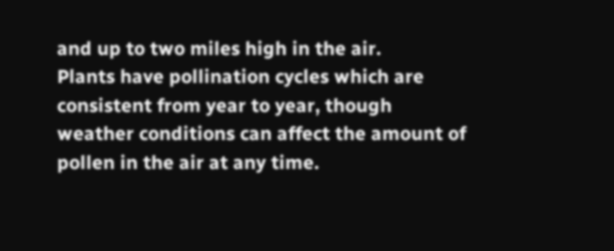and up to two miles high in the air.
Plants have pollination cycles which are consistent from year to year, though weather conditions can affect the amount of pollen in the air at any time.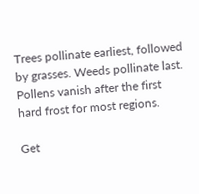Trees pollinate earliest, followed by grasses. Weeds pollinate last. Pollens vanish after the first hard frost for most regions.

Get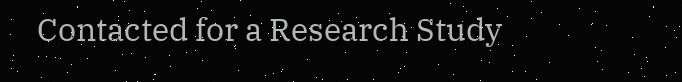Contacted for a Research Study